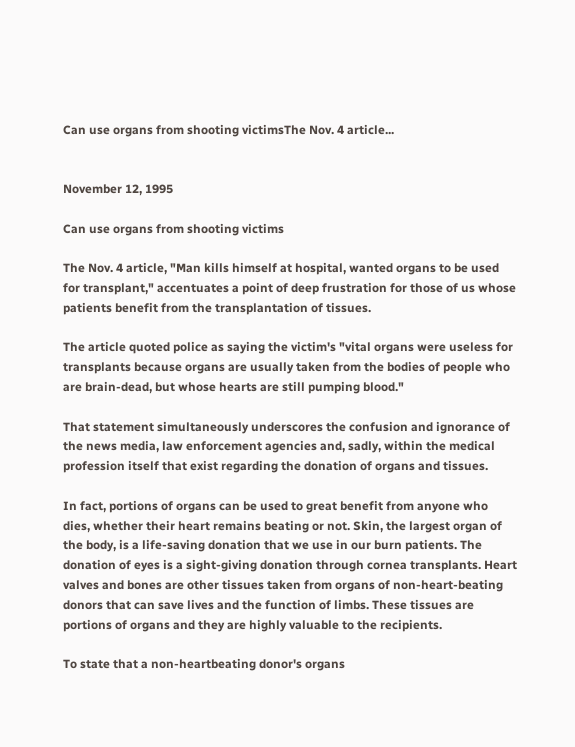Can use organs from shooting victimsThe Nov. 4 article...


November 12, 1995

Can use organs from shooting victims

The Nov. 4 article, "Man kills himself at hospital, wanted organs to be used for transplant," accentuates a point of deep frustration for those of us whose patients benefit from the transplantation of tissues.

The article quoted police as saying the victim's "vital organs were useless for transplants because organs are usually taken from the bodies of people who are brain-dead, but whose hearts are still pumping blood."

That statement simultaneously underscores the confusion and ignorance of the news media, law enforcement agencies and, sadly, within the medical profession itself that exist regarding the donation of organs and tissues.

In fact, portions of organs can be used to great benefit from anyone who dies, whether their heart remains beating or not. Skin, the largest organ of the body, is a life-saving donation that we use in our burn patients. The donation of eyes is a sight-giving donation through cornea transplants. Heart valves and bones are other tissues taken from organs of non-heart-beating donors that can save lives and the function of limbs. These tissues are portions of organs and they are highly valuable to the recipients.

To state that a non-heartbeating donor's organs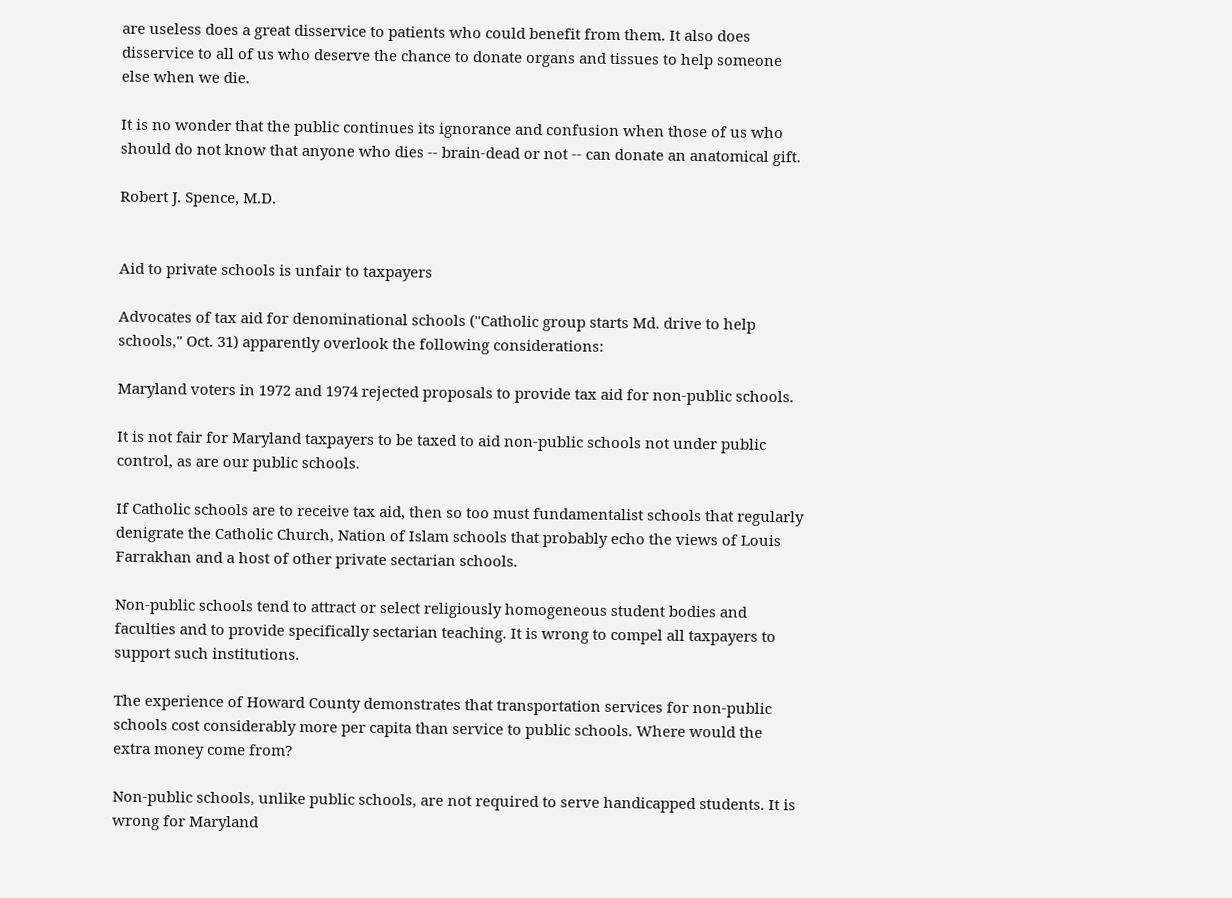are useless does a great disservice to patients who could benefit from them. It also does disservice to all of us who deserve the chance to donate organs and tissues to help someone else when we die.

It is no wonder that the public continues its ignorance and confusion when those of us who should do not know that anyone who dies -- brain-dead or not -- can donate an anatomical gift.

Robert J. Spence, M.D.


Aid to private schools is unfair to taxpayers

Advocates of tax aid for denominational schools (''Catholic group starts Md. drive to help schools,'' Oct. 31) apparently overlook the following considerations:

Maryland voters in 1972 and 1974 rejected proposals to provide tax aid for non-public schools.

It is not fair for Maryland taxpayers to be taxed to aid non-public schools not under public control, as are our public schools.

If Catholic schools are to receive tax aid, then so too must fundamentalist schools that regularly denigrate the Catholic Church, Nation of Islam schools that probably echo the views of Louis Farrakhan and a host of other private sectarian schools.

Non-public schools tend to attract or select religiously homogeneous student bodies and faculties and to provide specifically sectarian teaching. It is wrong to compel all taxpayers to support such institutions.

The experience of Howard County demonstrates that transportation services for non-public schools cost considerably more per capita than service to public schools. Where would the extra money come from?

Non-public schools, unlike public schools, are not required to serve handicapped students. It is wrong for Maryland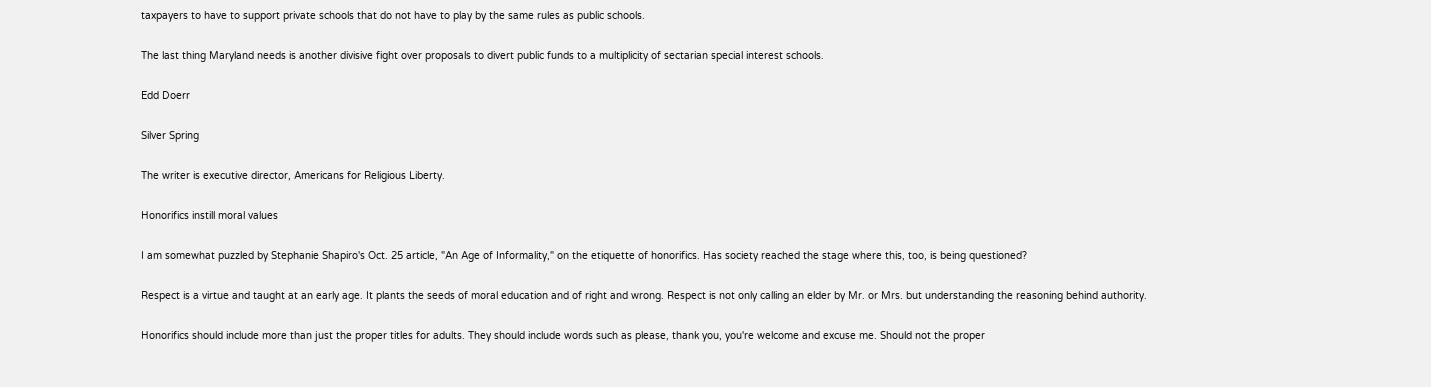taxpayers to have to support private schools that do not have to play by the same rules as public schools.

The last thing Maryland needs is another divisive fight over proposals to divert public funds to a multiplicity of sectarian special interest schools.

Edd Doerr

Silver Spring

The writer is executive director, Americans for Religious Liberty.

Honorifics instill moral values

I am somewhat puzzled by Stephanie Shapiro's Oct. 25 article, "An Age of Informality," on the etiquette of honorifics. Has society reached the stage where this, too, is being questioned?

Respect is a virtue and taught at an early age. It plants the seeds of moral education and of right and wrong. Respect is not only calling an elder by Mr. or Mrs. but understanding the reasoning behind authority.

Honorifics should include more than just the proper titles for adults. They should include words such as please, thank you, you're welcome and excuse me. Should not the proper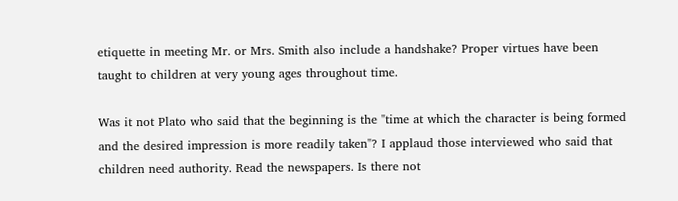etiquette in meeting Mr. or Mrs. Smith also include a handshake? Proper virtues have been taught to children at very young ages throughout time.

Was it not Plato who said that the beginning is the "time at which the character is being formed and the desired impression is more readily taken"? I applaud those interviewed who said that children need authority. Read the newspapers. Is there not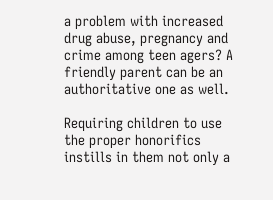a problem with increased drug abuse, pregnancy and crime among teen agers? A friendly parent can be an authoritative one as well.

Requiring children to use the proper honorifics instills in them not only a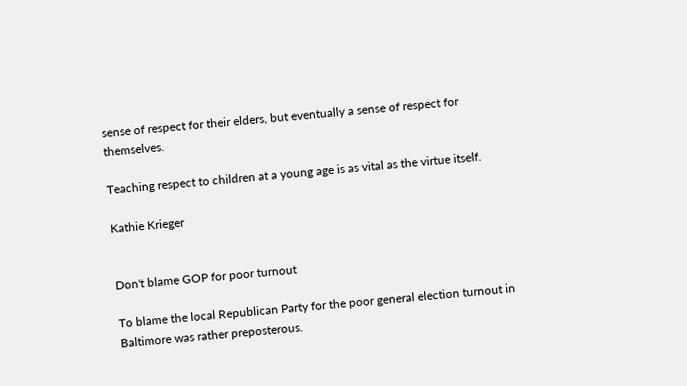sense of respect for their elders, but eventually a sense of respect for themselves.

Teaching respect to children at a young age is as vital as the virtue itself.

Kathie Krieger


Don't blame GOP for poor turnout

To blame the local Republican Party for the poor general election turnout in Baltimore was rather preposterous.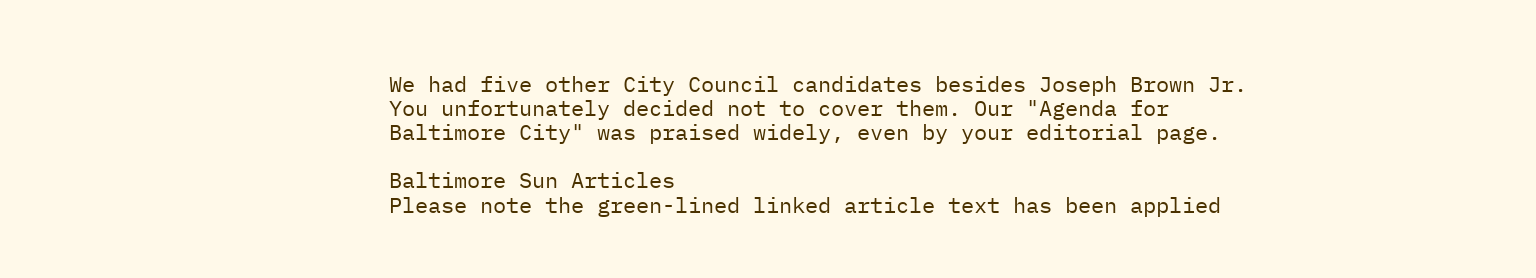We had five other City Council candidates besides Joseph Brown Jr. You unfortunately decided not to cover them. Our "Agenda for Baltimore City" was praised widely, even by your editorial page.

Baltimore Sun Articles
Please note the green-lined linked article text has been applied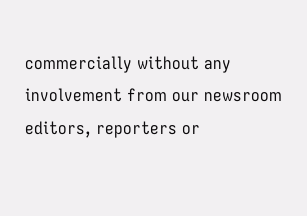commercially without any involvement from our newsroom editors, reporters or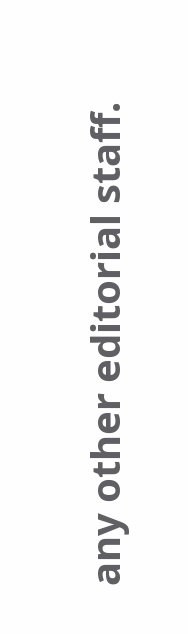any other editorial staff.